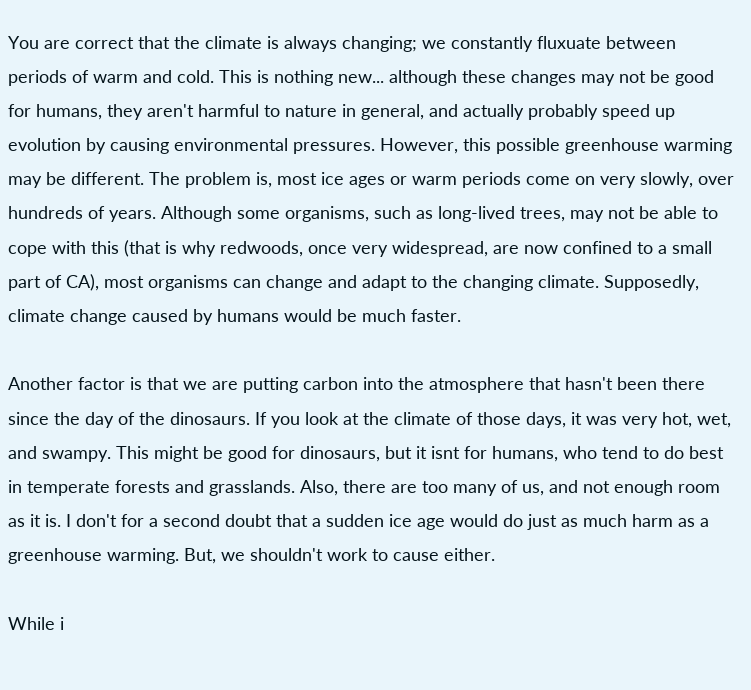You are correct that the climate is always changing; we constantly fluxuate between periods of warm and cold. This is nothing new... although these changes may not be good for humans, they aren't harmful to nature in general, and actually probably speed up evolution by causing environmental pressures. However, this possible greenhouse warming may be different. The problem is, most ice ages or warm periods come on very slowly, over hundreds of years. Although some organisms, such as long-lived trees, may not be able to cope with this (that is why redwoods, once very widespread, are now confined to a small part of CA), most organisms can change and adapt to the changing climate. Supposedly, climate change caused by humans would be much faster.

Another factor is that we are putting carbon into the atmosphere that hasn't been there since the day of the dinosaurs. If you look at the climate of those days, it was very hot, wet, and swampy. This might be good for dinosaurs, but it isnt for humans, who tend to do best in temperate forests and grasslands. Also, there are too many of us, and not enough room as it is. I don't for a second doubt that a sudden ice age would do just as much harm as a greenhouse warming. But, we shouldn't work to cause either.

While i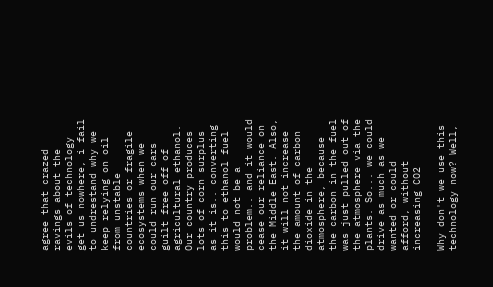agree that crazed ravings about the evils of technology get us nowhere, i fail to undrestand why we keep relying on oil from unstable countries or fragile ecosystems when we could run our cars guilt free off of agricultural ethanol. Our country produces lots of corn surplus as it is.. converting this to ethanol fuel would not be a problem.. and it would cease our reliance on the Middle East. Also, it will not increase the amount of carbon dioxide in the atmosphere, because the carbon in the fuel was just pulled out of the atmosphere via the plants. So... we could drive as much as we wanted or could afford, without increasing CO2

Why don't we use this technology now? Well,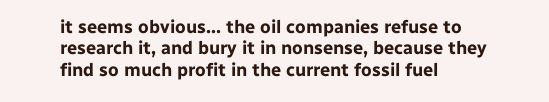it seems obvious... the oil companies refuse to research it, and bury it in nonsense, because they find so much profit in the current fossil fuel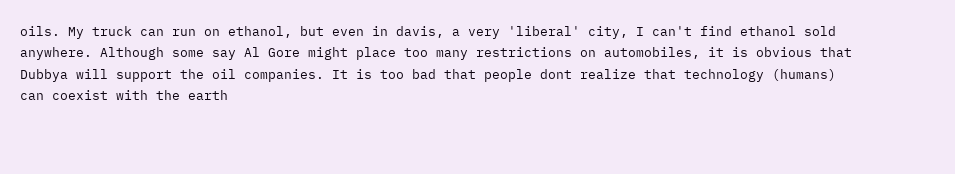oils. My truck can run on ethanol, but even in davis, a very 'liberal' city, I can't find ethanol sold anywhere. Although some say Al Gore might place too many restrictions on automobiles, it is obvious that Dubbya will support the oil companies. It is too bad that people dont realize that technology (humans) can coexist with the earth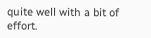quite well with a bit of effort.